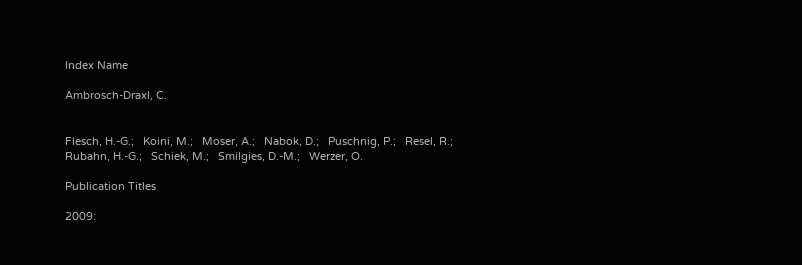Index Name

Ambrosch-Draxl, C.


Flesch, H.-G.;   Koini, M.;   Moser, A.;   Nabok, D.;   Puschnig, P.;   Resel, R.;   Rubahn, H.-G.;   Schiek, M.;   Smilgies, D.-M.;   Werzer, O.

Publication Titles

2009: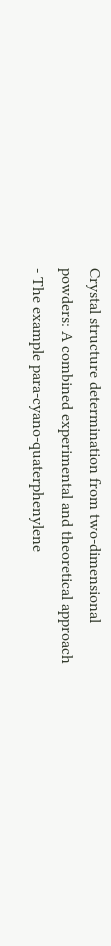Crystal structure determination from two-dimensional powders: A combined experimental and theoretical approach - The example para-cyano-quaterphenylene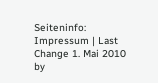Seiteninfo: Impressum | Last Change 1. Mai 2010 by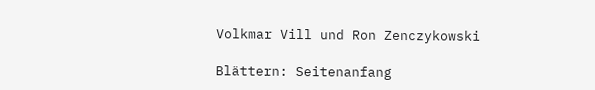Volkmar Vill und Ron Zenczykowski

Blättern: Seitenanfang